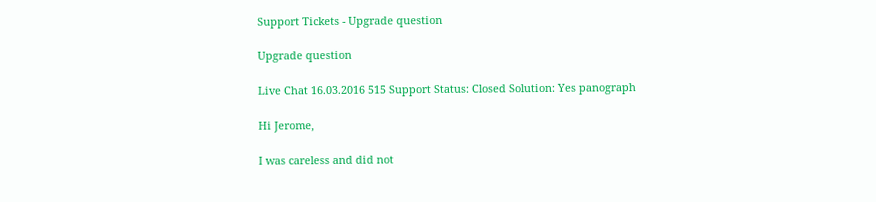Support Tickets - Upgrade question

Upgrade question

Live Chat 16.03.2016 515 Support Status: Closed Solution: Yes panograph

Hi Jerome,

I was careless and did not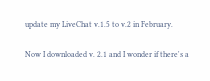update my LiveChat v.1.5 to v.2 in February.

Now I downloaded v. 2.1 and I wonder if there's a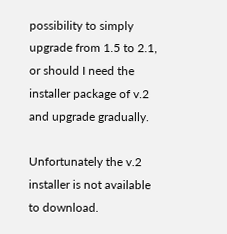possibility to simply upgrade from 1.5 to 2.1, or should I need the installer package of v.2 and upgrade gradually.

Unfortunately the v.2 installer is not available to download.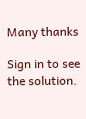Many thanks

Sign in to see the solution.